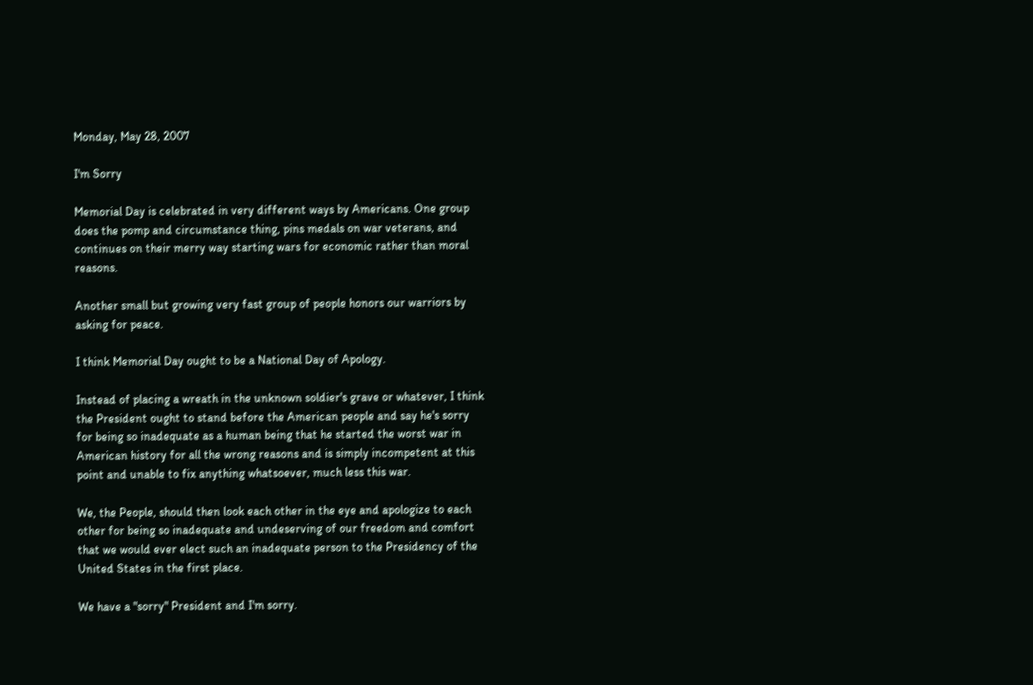Monday, May 28, 2007

I'm Sorry

Memorial Day is celebrated in very different ways by Americans. One group does the pomp and circumstance thing, pins medals on war veterans, and continues on their merry way starting wars for economic rather than moral reasons.

Another small but growing very fast group of people honors our warriors by asking for peace.

I think Memorial Day ought to be a National Day of Apology.

Instead of placing a wreath in the unknown soldier's grave or whatever, I think the President ought to stand before the American people and say he's sorry for being so inadequate as a human being that he started the worst war in American history for all the wrong reasons and is simply incompetent at this point and unable to fix anything whatsoever, much less this war.

We, the People, should then look each other in the eye and apologize to each other for being so inadequate and undeserving of our freedom and comfort that we would ever elect such an inadequate person to the Presidency of the United States in the first place.

We have a "sorry" President and I'm sorry.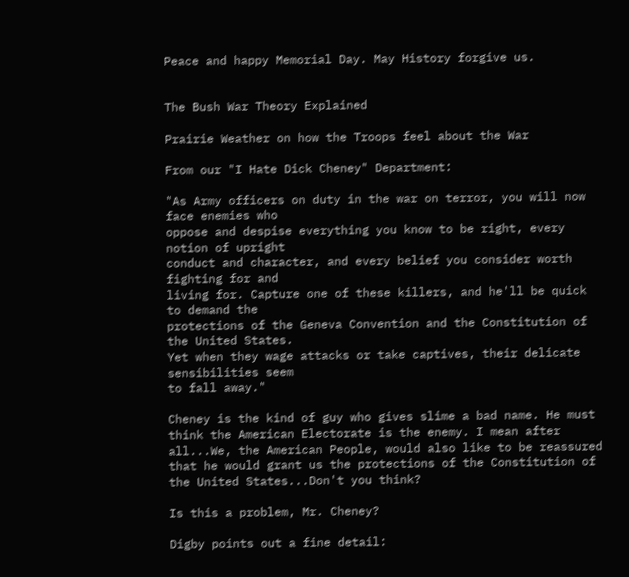Peace and happy Memorial Day. May History forgive us.


The Bush War Theory Explained

Prairie Weather on how the Troops feel about the War

From our "I Hate Dick Cheney" Department:

"As Army officers on duty in the war on terror, you will now face enemies who
oppose and despise everything you know to be right, every notion of upright
conduct and character, and every belief you consider worth fighting for and
living for. Capture one of these killers, and he'll be quick to demand the
protections of the Geneva Convention and the Constitution of the United States.
Yet when they wage attacks or take captives, their delicate sensibilities seem
to fall away."

Cheney is the kind of guy who gives slime a bad name. He must think the American Electorate is the enemy. I mean after all...We, the American People, would also like to be reassured that he would grant us the protections of the Constitution of the United States...Don't you think?

Is this a problem, Mr. Cheney?

Digby points out a fine detail: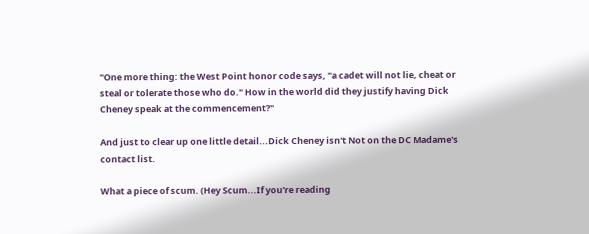"One more thing: the West Point honor code says, "a cadet will not lie, cheat or
steal or tolerate those who do." How in the world did they justify having Dick
Cheney speak at the commencement?"

And just to clear up one little detail...Dick Cheney isn't Not on the DC Madame's contact list.

What a piece of scum. (Hey Scum...If you're reading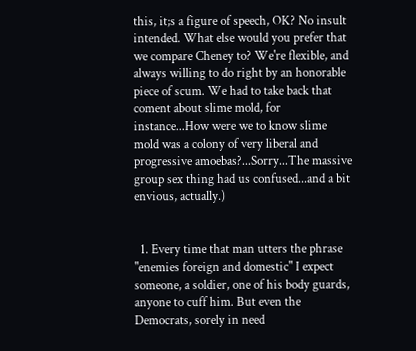this, it;s a figure of speech, OK? No insult intended. What else would you prefer that we compare Cheney to? We're flexible, and always willing to do right by an honorable piece of scum. We had to take back that coment about slime mold, for instance...How were we to know slime mold was a colony of very liberal and progressive amoebas?...Sorry...The massive group sex thing had us confused...and a bit envious, actually.)


  1. Every time that man utters the phrase "enemies foreign and domestic" I expect someone, a soldier, one of his body guards, anyone to cuff him. But even the Democrats, sorely in need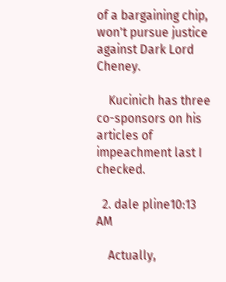of a bargaining chip, won't pursue justice against Dark Lord Cheney.

    Kucinich has three co-sponsors on his articles of impeachment last I checked.

  2. dale pline10:13 AM

    Actually,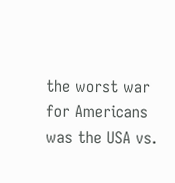the worst war for Americans was the USA vs.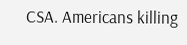CSA. Americans killing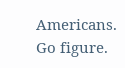Americans. Go figure.